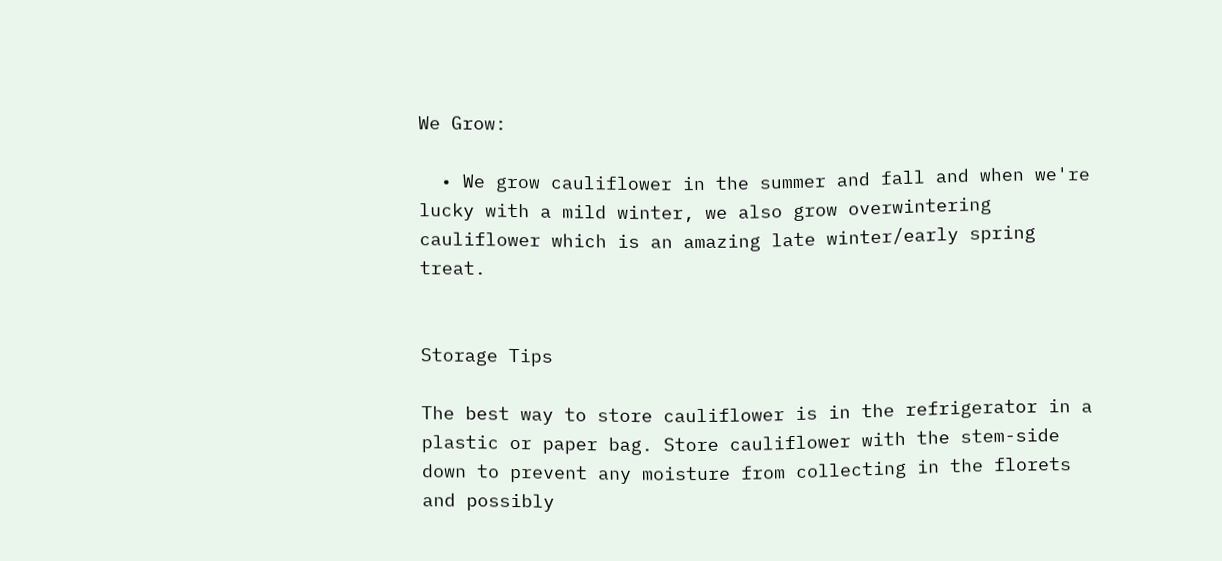We Grow:

  • We grow cauliflower in the summer and fall and when we're lucky with a mild winter, we also grow overwintering cauliflower which is an amazing late winter/early spring treat.


Storage Tips

The best way to store cauliflower is in the refrigerator in a plastic or paper bag. Store cauliflower with the stem-side down to prevent any moisture from collecting in the florets and possibly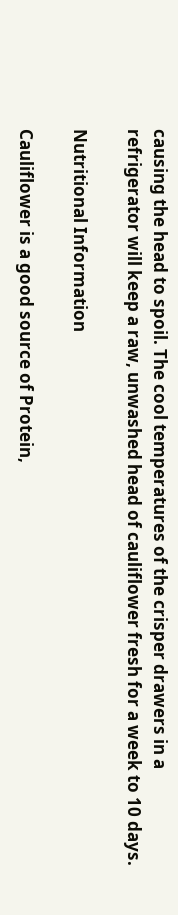causing the head to spoil. The cool temperatures of the crisper drawers in a refrigerator will keep a raw, unwashed head of cauliflower fresh for a week to 10 days.

Nutritional Information

Cauliflower is a good source of Protein,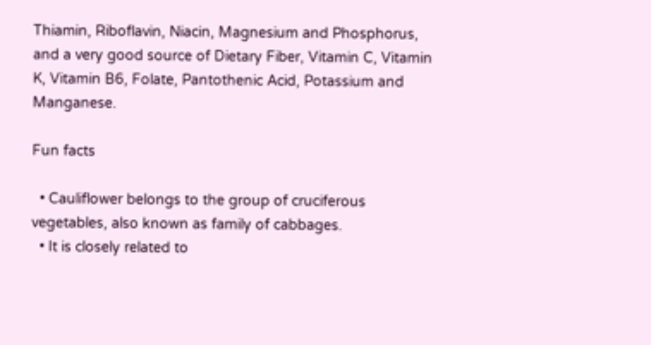Thiamin, Riboflavin, Niacin, Magnesium and Phosphorus, and a very good source of Dietary Fiber, Vitamin C, Vitamin K, Vitamin B6, Folate, Pantothenic Acid, Potassium and Manganese.

Fun facts

  • Cauliflower belongs to the group of cruciferous vegetables, also known as family of cabbages.
  • It is closely related to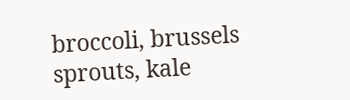broccoli, brussels sprouts, kale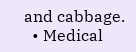and cabbage.
  • Medical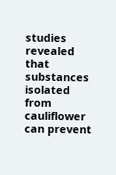studies revealed that substances isolated from cauliflower can prevent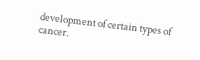development of certain types of cancer.